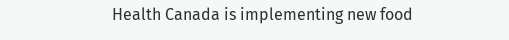Health Canada is implementing new food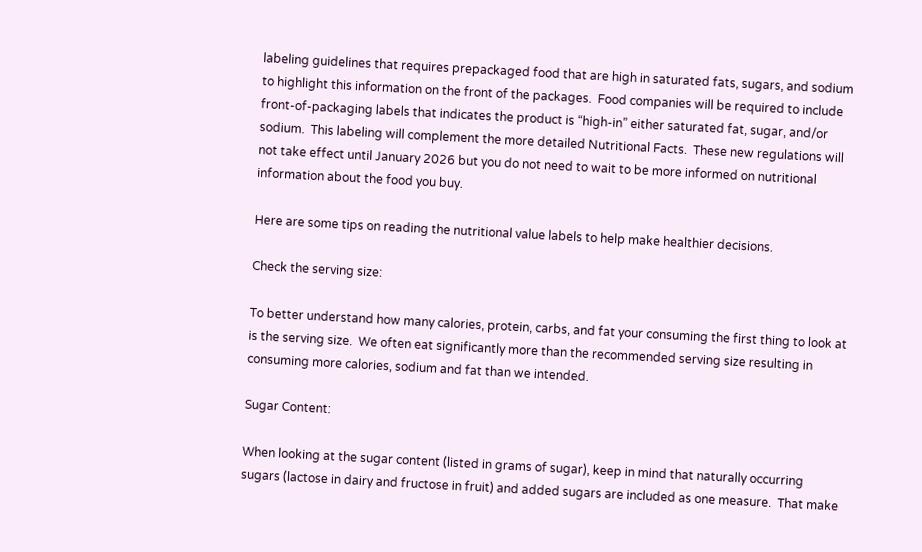labeling guidelines that requires prepackaged food that are high in saturated fats, sugars, and sodium to highlight this information on the front of the packages.  Food companies will be required to include front-of-packaging labels that indicates the product is “high-in” either saturated fat, sugar, and/or sodium.  This labeling will complement the more detailed Nutritional Facts.  These new regulations will not take effect until January 2026 but you do not need to wait to be more informed on nutritional information about the food you buy.

Here are some tips on reading the nutritional value labels to help make healthier decisions.

Check the serving size:

To better understand how many calories, protein, carbs, and fat your consuming the first thing to look at is the serving size.  We often eat significantly more than the recommended serving size resulting in consuming more calories, sodium and fat than we intended.

Sugar Content:

When looking at the sugar content (listed in grams of sugar), keep in mind that naturally occurring sugars (lactose in dairy and fructose in fruit) and added sugars are included as one measure.  That make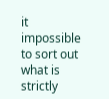it impossible to sort out what is strictly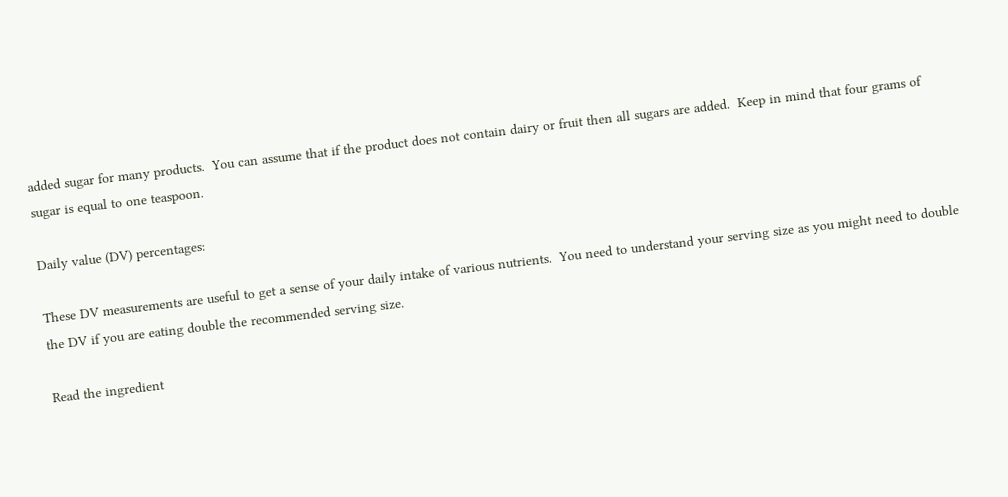added sugar for many products.  You can assume that if the product does not contain dairy or fruit then all sugars are added.  Keep in mind that four grams of sugar is equal to one teaspoon.

Daily value (DV) percentages:

These DV measurements are useful to get a sense of your daily intake of various nutrients.  You need to understand your serving size as you might need to double the DV if you are eating double the recommended serving size.

Read the ingredient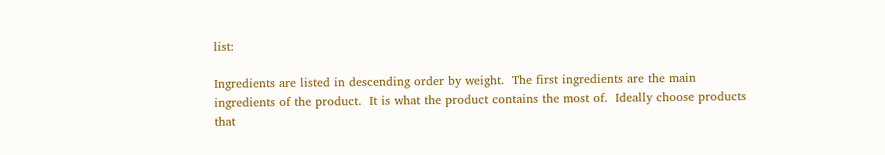list:

Ingredients are listed in descending order by weight.  The first ingredients are the main ingredients of the product.  It is what the product contains the most of.  Ideally choose products that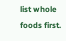list whole foods first.